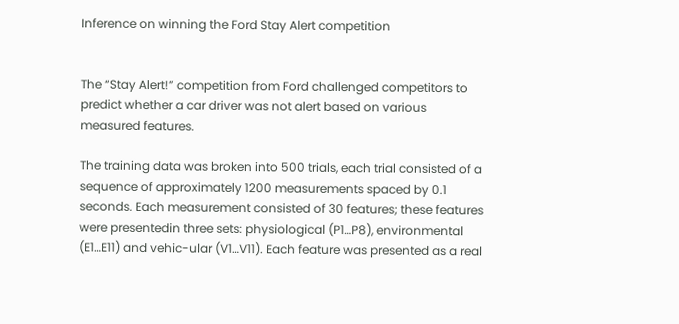Inference on winning the Ford Stay Alert competition


The “Stay Alert!” competition from Ford challenged competitors to predict whether a car driver was not alert based on various measured features.

The training data was broken into 500 trials, each trial consisted of a sequence of approximately 1200 measurements spaced by 0.1 seconds. Each measurement consisted of 30 features; these features were presentedin three sets: physiological (P1…P8), environmental (E1…E11) and vehic-ular (V1…V11). Each feature was presented as a real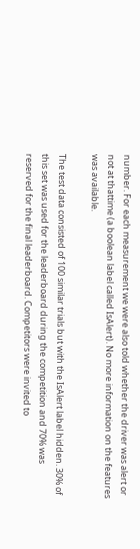number. For each measurement we were also told whether the driver was alert or not at thattime (a boolean label called IsAlert). No more information on the features was available.

The test data consisted of 100 similar trials but with the IsAlert label hidden. 30% of this set was used for the leaderboard during the competition and 70% was reserved for the final leaderboard. Competitors were invited to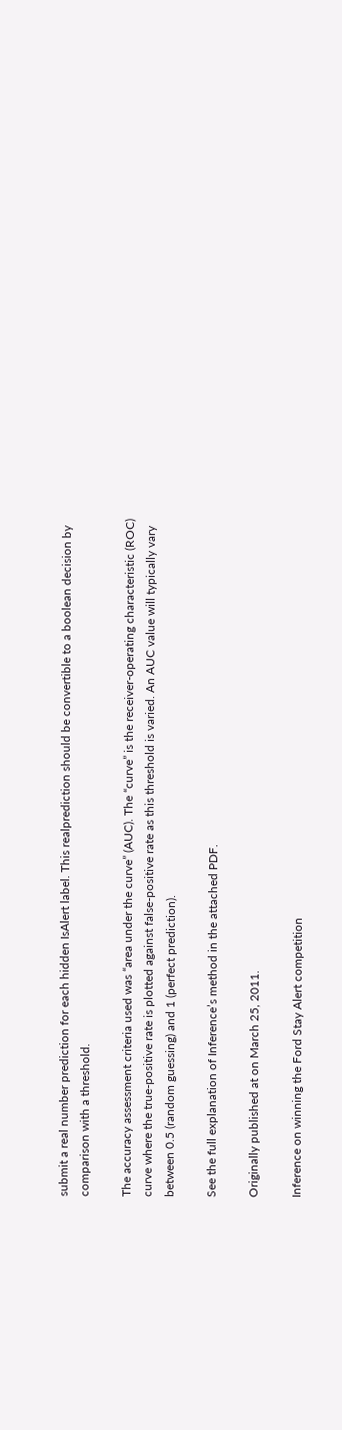submit a real number prediction for each hidden IsAlert label. This realprediction should be convertible to a boolean decision by comparison with a threshold.

The accuracy assessment criteria used was “area under the curve” (AUC). The “curve” is the receiver-operating characteristic (ROC) curve where the true-positive rate is plotted against false-positive rate as this threshold is varied. An AUC value will typically vary between 0.5 (random guessing) and 1 (perfect prediction).

See the full explanation of Inference’s method in the attached PDF.

Originally published at on March 25, 2011.

Inference on winning the Ford Stay Alert competition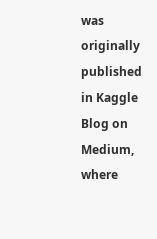was originally published in Kaggle Blog on Medium, where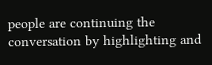people are continuing the conversation by highlighting and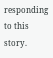responding to this story.